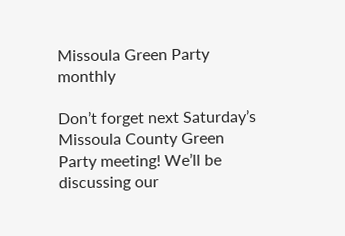Missoula Green Party monthly

Don’t forget next Saturday’s Missoula County Green Party meeting! We’ll be discussing our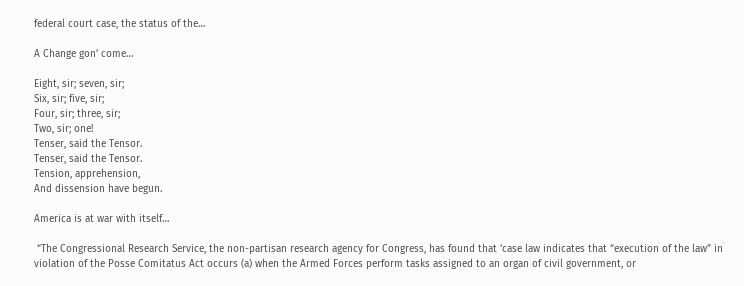federal court case, the status of the…

A Change gon’ come…

Eight, sir; seven, sir;
Six, sir; five, sir;
Four, sir; three, sir;
Two, sir; one!
Tenser, said the Tensor.
Tenser, said the Tensor.
Tension, apprehension,
And dissension have begun.

America is at war with itself…

 “The Congressional Research Service, the non-partisan research agency for Congress, has found that ‘case law indicates that “execution of the law” in violation of the Posse Comitatus Act occurs (a) when the Armed Forces perform tasks assigned to an organ of civil government, or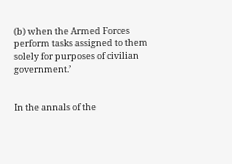(b) when the Armed Forces perform tasks assigned to them solely for purposes of civilian government.’


In the annals of the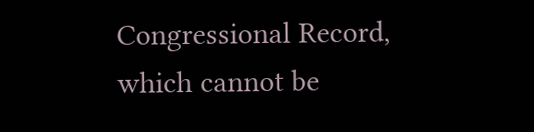Congressional Record, which cannot be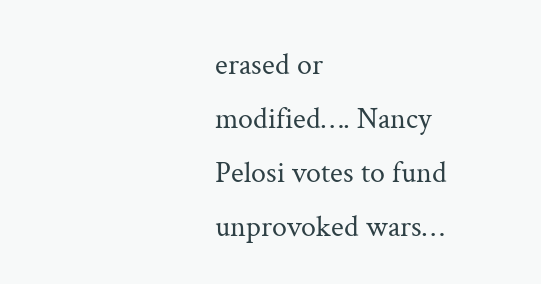erased or modified…. Nancy Pelosi votes to fund unprovoked wars…